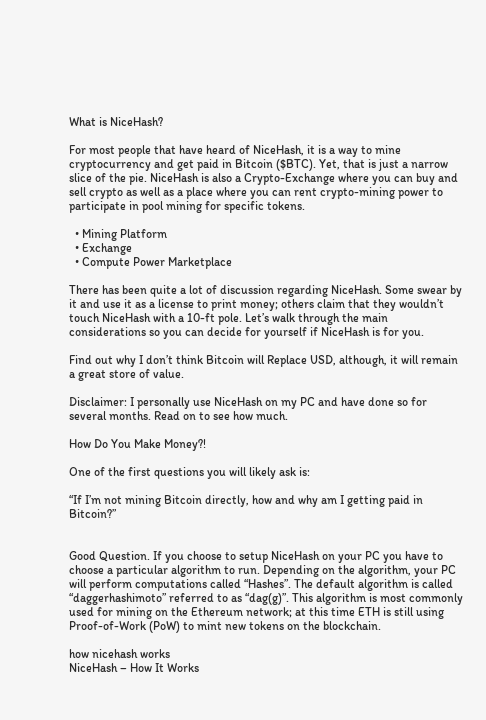What is NiceHash?

For most people that have heard of NiceHash, it is a way to mine cryptocurrency and get paid in Bitcoin ($BTC). Yet, that is just a narrow slice of the pie. NiceHash is also a Crypto-Exchange where you can buy and sell crypto as well as a place where you can rent crypto-mining power to participate in pool mining for specific tokens.

  • Mining Platform
  • Exchange
  • Compute Power Marketplace

There has been quite a lot of discussion regarding NiceHash. Some swear by it and use it as a license to print money; others claim that they wouldn’t touch NiceHash with a 10-ft pole. Let’s walk through the main considerations so you can decide for yourself if NiceHash is for you.

Find out why I don’t think Bitcoin will Replace USD, although, it will remain a great store of value.

Disclaimer: I personally use NiceHash on my PC and have done so for several months. Read on to see how much.

How Do You Make Money?!

One of the first questions you will likely ask is:

“If I’m not mining Bitcoin directly, how and why am I getting paid in Bitcoin?”


Good Question. If you choose to setup NiceHash on your PC you have to choose a particular algorithm to run. Depending on the algorithm, your PC will perform computations called “Hashes”. The default algorithm is called “daggerhashimoto” referred to as “dag(g)”. This algorithm is most commonly used for mining on the Ethereum network; at this time ETH is still using Proof-of-Work (PoW) to mint new tokens on the blockchain.

how nicehash works
NiceHash – How It Works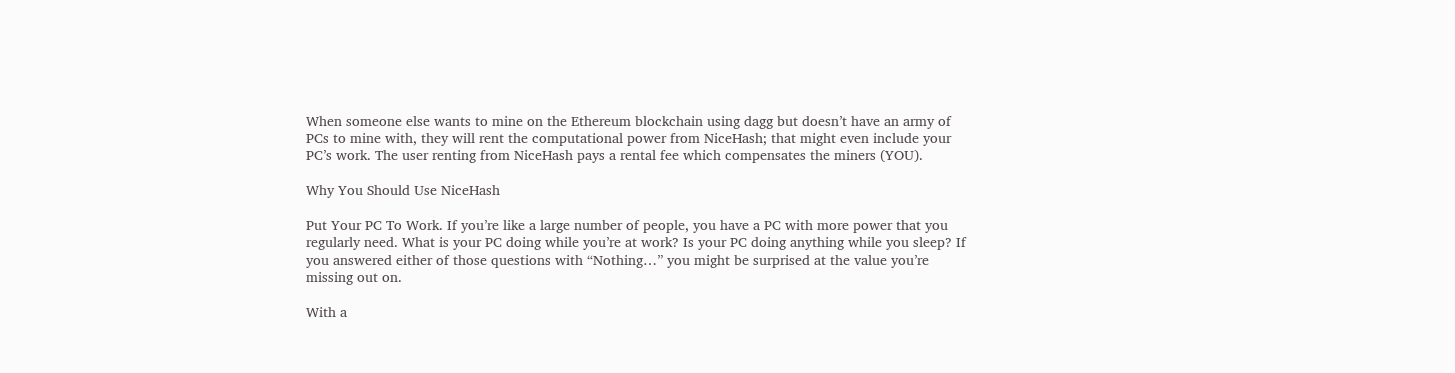When someone else wants to mine on the Ethereum blockchain using dagg but doesn’t have an army of PCs to mine with, they will rent the computational power from NiceHash; that might even include your PC’s work. The user renting from NiceHash pays a rental fee which compensates the miners (YOU).

Why You Should Use NiceHash

Put Your PC To Work. If you’re like a large number of people, you have a PC with more power that you regularly need. What is your PC doing while you’re at work? Is your PC doing anything while you sleep? If you answered either of those questions with “Nothing…” you might be surprised at the value you’re missing out on.

With a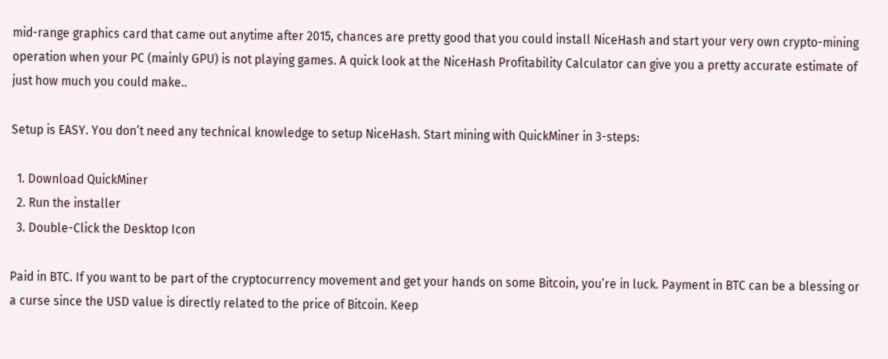mid-range graphics card that came out anytime after 2015, chances are pretty good that you could install NiceHash and start your very own crypto-mining operation when your PC (mainly GPU) is not playing games. A quick look at the NiceHash Profitability Calculator can give you a pretty accurate estimate of just how much you could make..

Setup is EASY. You don’t need any technical knowledge to setup NiceHash. Start mining with QuickMiner in 3-steps:

  1. Download QuickMiner
  2. Run the installer
  3. Double-Click the Desktop Icon

Paid in BTC. If you want to be part of the cryptocurrency movement and get your hands on some Bitcoin, you’re in luck. Payment in BTC can be a blessing or a curse since the USD value is directly related to the price of Bitcoin. Keep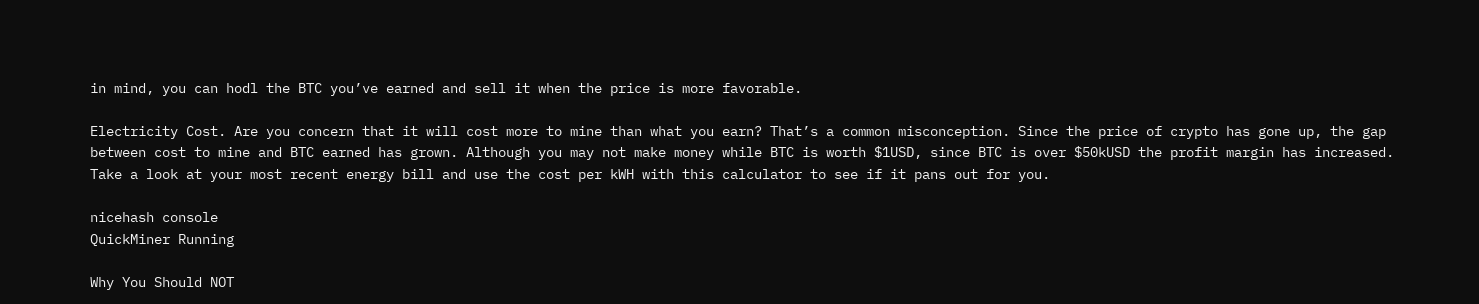in mind, you can hodl the BTC you’ve earned and sell it when the price is more favorable.

Electricity Cost. Are you concern that it will cost more to mine than what you earn? That’s a common misconception. Since the price of crypto has gone up, the gap between cost to mine and BTC earned has grown. Although you may not make money while BTC is worth $1USD, since BTC is over $50kUSD the profit margin has increased. Take a look at your most recent energy bill and use the cost per kWH with this calculator to see if it pans out for you.

nicehash console
QuickMiner Running

Why You Should NOT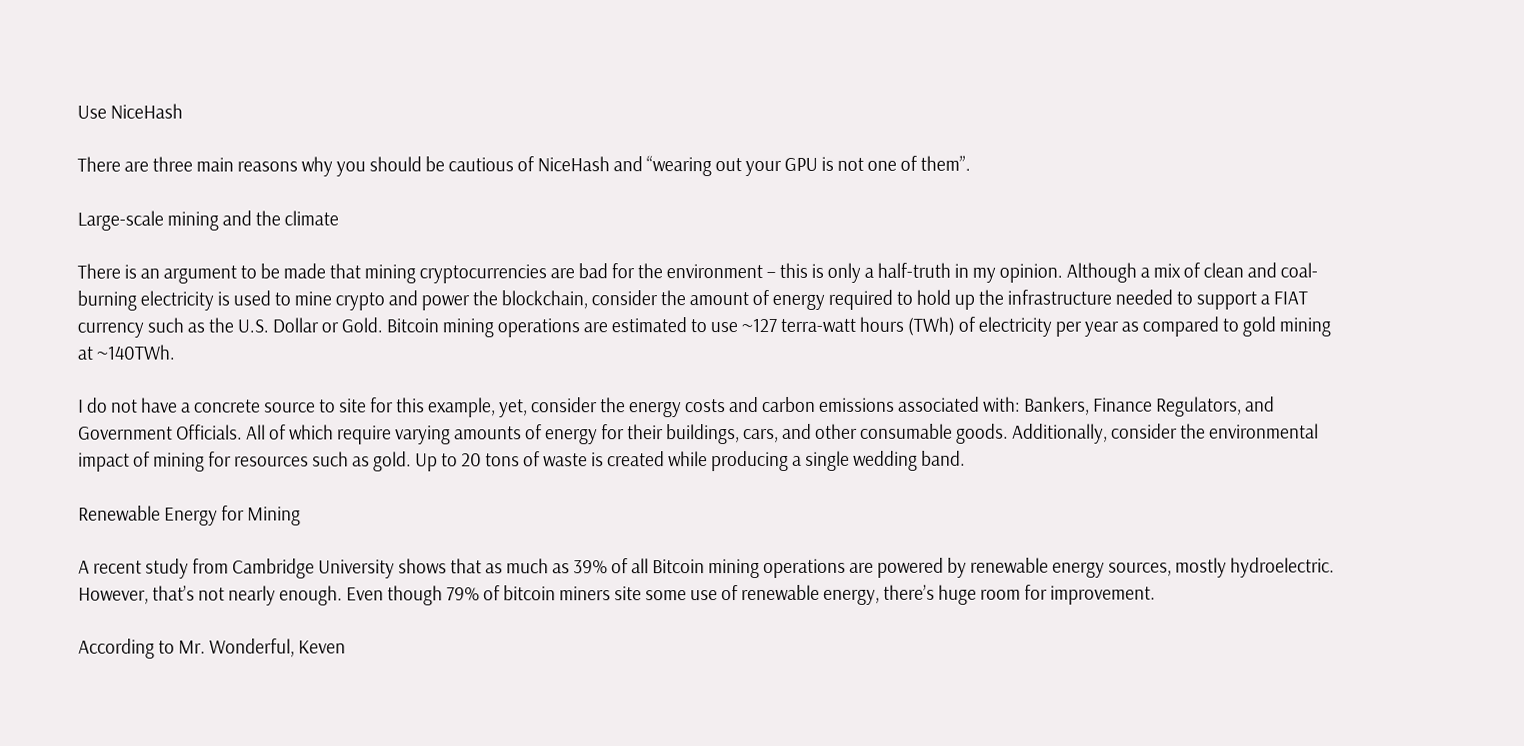Use NiceHash

There are three main reasons why you should be cautious of NiceHash and “wearing out your GPU is not one of them”.

Large-scale mining and the climate

There is an argument to be made that mining cryptocurrencies are bad for the environment – this is only a half-truth in my opinion. Although a mix of clean and coal-burning electricity is used to mine crypto and power the blockchain, consider the amount of energy required to hold up the infrastructure needed to support a FIAT currency such as the U.S. Dollar or Gold. Bitcoin mining operations are estimated to use ~127 terra-watt hours (TWh) of electricity per year as compared to gold mining at ~140TWh.

I do not have a concrete source to site for this example, yet, consider the energy costs and carbon emissions associated with: Bankers, Finance Regulators, and Government Officials. All of which require varying amounts of energy for their buildings, cars, and other consumable goods. Additionally, consider the environmental impact of mining for resources such as gold. Up to 20 tons of waste is created while producing a single wedding band.

Renewable Energy for Mining

A recent study from Cambridge University shows that as much as 39% of all Bitcoin mining operations are powered by renewable energy sources, mostly hydroelectric. However, that’s not nearly enough. Even though 79% of bitcoin miners site some use of renewable energy, there’s huge room for improvement.

According to Mr. Wonderful, Keven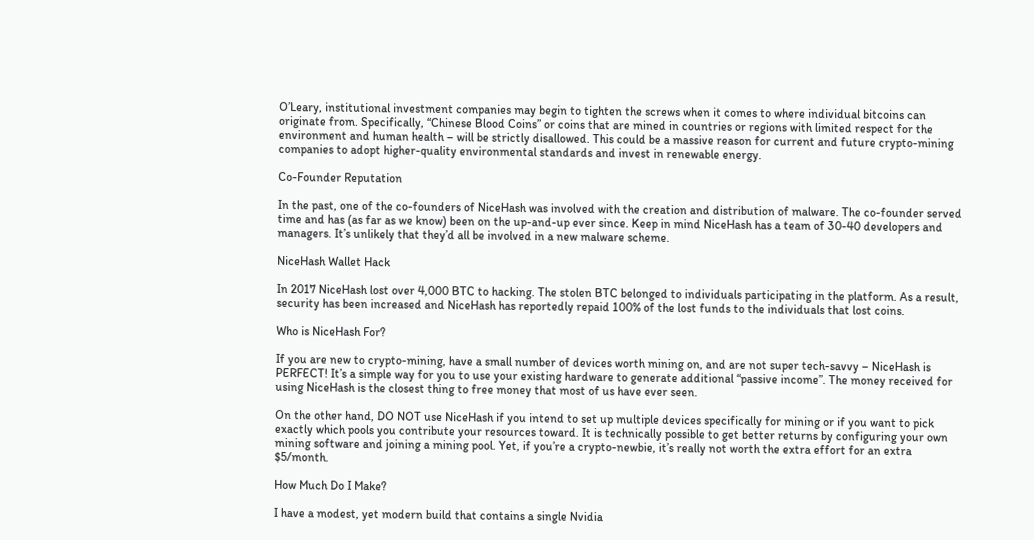O’Leary, institutional investment companies may begin to tighten the screws when it comes to where individual bitcoins can originate from. Specifically, “Chinese Blood Coins” or coins that are mined in countries or regions with limited respect for the environment and human health – will be strictly disallowed. This could be a massive reason for current and future crypto-mining companies to adopt higher-quality environmental standards and invest in renewable energy.

Co-Founder Reputation

In the past, one of the co-founders of NiceHash was involved with the creation and distribution of malware. The co-founder served time and has (as far as we know) been on the up-and-up ever since. Keep in mind NiceHash has a team of 30-40 developers and managers. It’s unlikely that they’d all be involved in a new malware scheme.

NiceHash Wallet Hack

In 2017 NiceHash lost over 4,000 BTC to hacking. The stolen BTC belonged to individuals participating in the platform. As a result, security has been increased and NiceHash has reportedly repaid 100% of the lost funds to the individuals that lost coins.

Who is NiceHash For?

If you are new to crypto-mining, have a small number of devices worth mining on, and are not super tech-savvy – NiceHash is PERFECT! It’s a simple way for you to use your existing hardware to generate additional “passive income”. The money received for using NiceHash is the closest thing to free money that most of us have ever seen.

On the other hand, DO NOT use NiceHash if you intend to set up multiple devices specifically for mining or if you want to pick exactly which pools you contribute your resources toward. It is technically possible to get better returns by configuring your own mining software and joining a mining pool. Yet, if you’re a crypto-newbie, it’s really not worth the extra effort for an extra $5/month.

How Much Do I Make?

I have a modest, yet modern build that contains a single Nvidia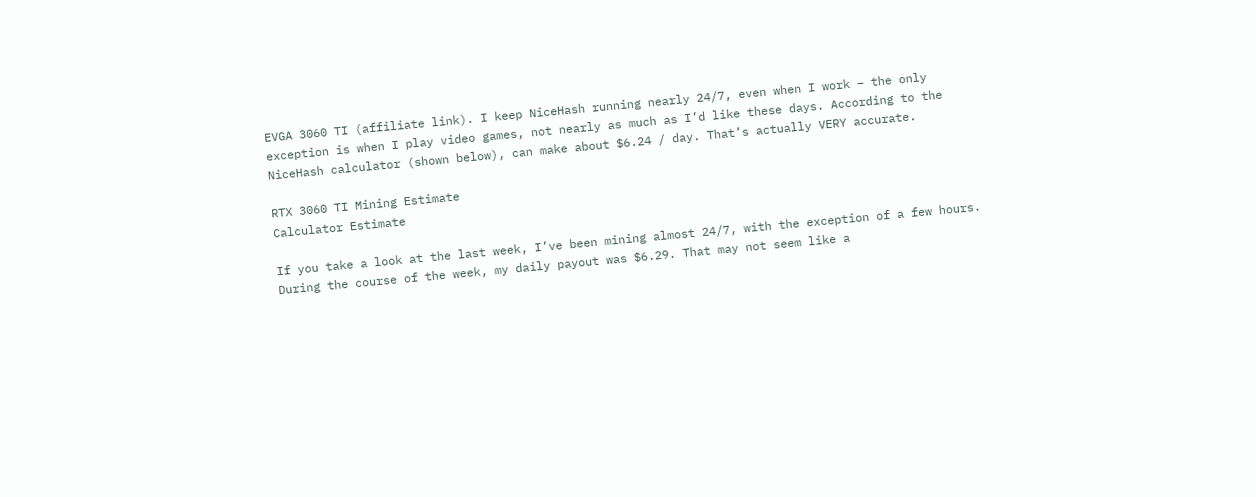EVGA 3060 TI (affiliate link). I keep NiceHash running nearly 24/7, even when I work – the only exception is when I play video games, not nearly as much as I’d like these days. According to the NiceHash calculator (shown below), can make about $6.24 / day. That’s actually VERY accurate.

RTX 3060 TI Mining Estimate
Calculator Estimate

If you take a look at the last week, I’ve been mining almost 24/7, with the exception of a few hours. During the course of the week, my daily payout was $6.29. That may not seem like a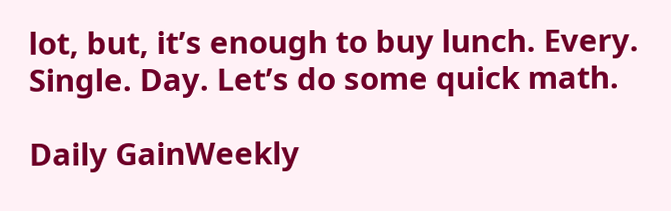lot, but, it’s enough to buy lunch. Every. Single. Day. Let’s do some quick math.

Daily GainWeekly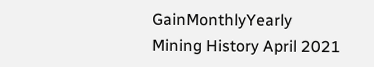GainMonthlyYearly
Mining History April 2021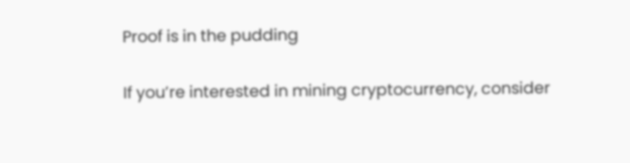Proof is in the pudding

If you’re interested in mining cryptocurrency, consider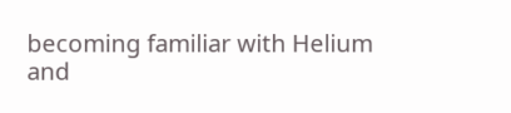becoming familiar with Helium and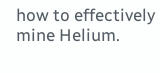how to effectively mine Helium.